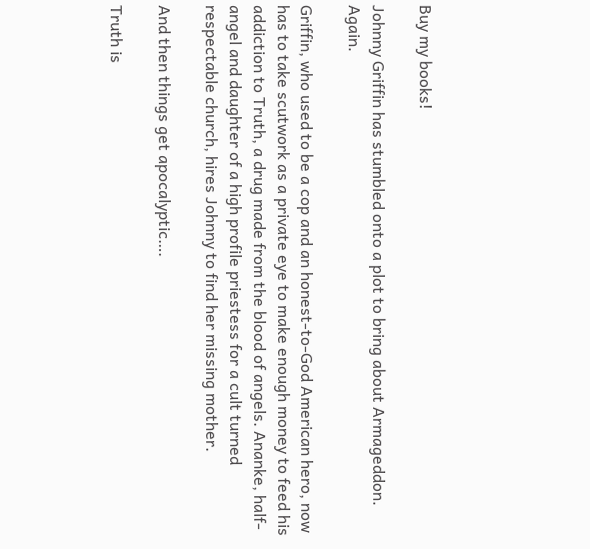Buy my books!

Johnny Griffin has stumbled onto a plot to bring about Armageddon. Again.

Griffin, who used to be a cop and an honest-to-God American hero, now has to take scutwork as a private eye to make enough money to feed his addiction to Truth, a drug made from the blood of angels. Ananke, half-angel and daughter of a high profile priestess for a cult turned respectable church, hires Johnny to find her missing mother.

And then things get apocalyptic….

Truth is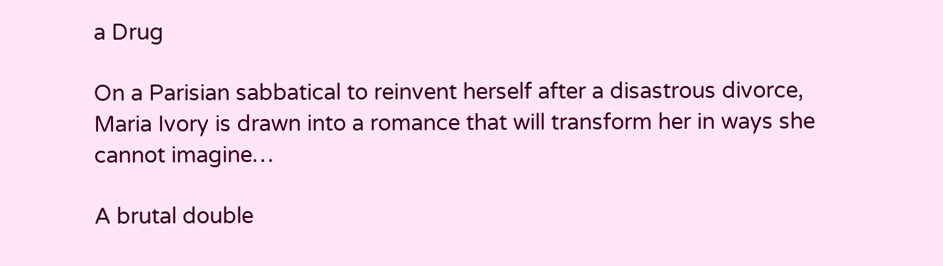a Drug

On a Parisian sabbatical to reinvent herself after a disastrous divorce, Maria Ivory is drawn into a romance that will transform her in ways she cannot imagine…

A brutal double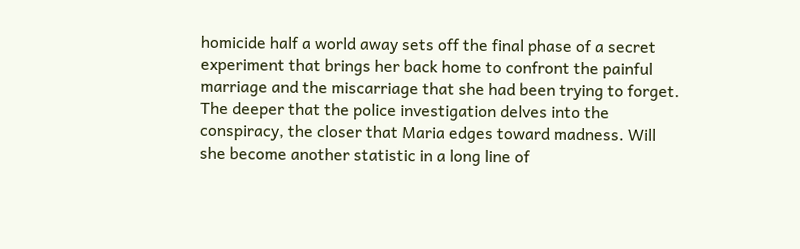homicide half a world away sets off the final phase of a secret experiment that brings her back home to confront the painful marriage and the miscarriage that she had been trying to forget. The deeper that the police investigation delves into the conspiracy, the closer that Maria edges toward madness. Will she become another statistic in a long line of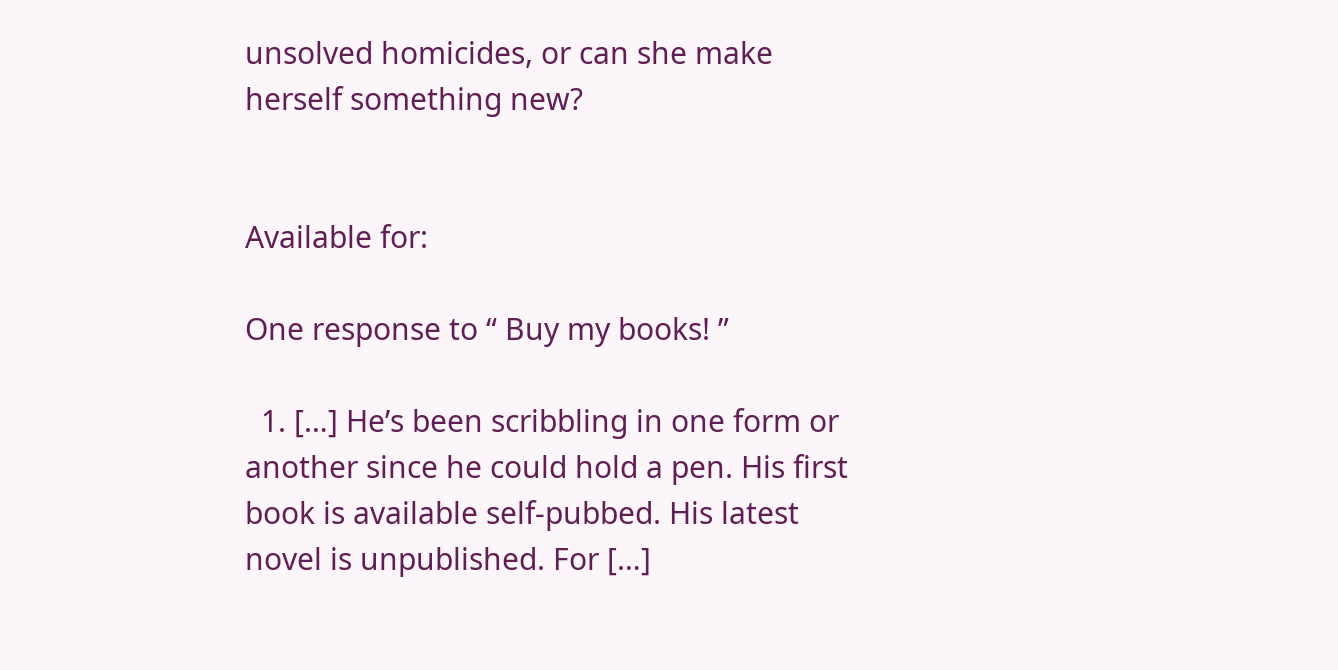unsolved homicides, or can she make herself something new?


Available for:

One response to “ Buy my books! ”

  1. […] He’s been scribbling in one form or another since he could hold a pen. His first book is available self-pubbed. His latest novel is unpublished. For […]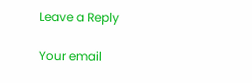Leave a Reply

Your email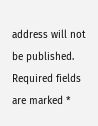address will not be published. Required fields are marked *